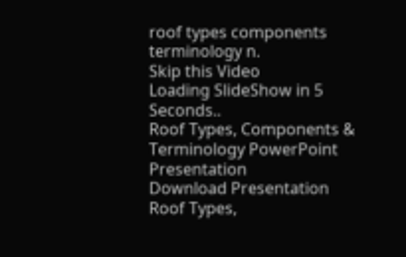roof types components terminology n.
Skip this Video
Loading SlideShow in 5 Seconds..
Roof Types, Components & Terminology PowerPoint Presentation
Download Presentation
Roof Types,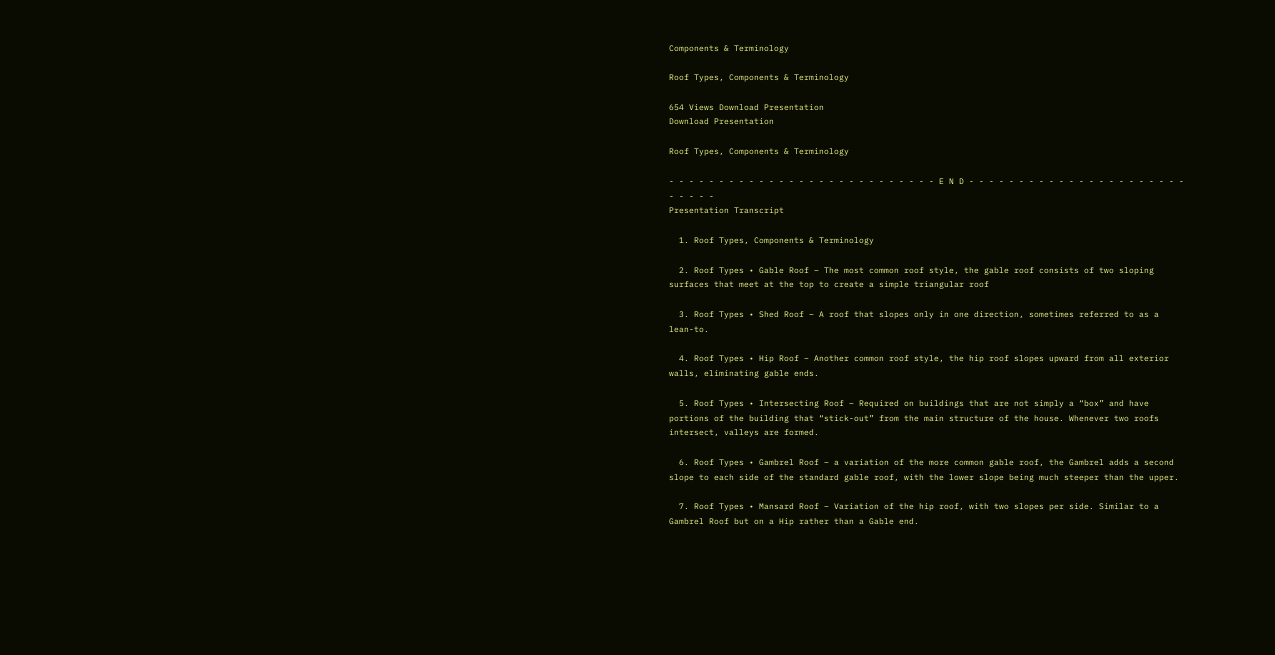Components & Terminology

Roof Types, Components & Terminology

654 Views Download Presentation
Download Presentation

Roof Types, Components & Terminology

- - - - - - - - - - - - - - - - - - - - - - - - - - - E N D - - - - - - - - - - - - - - - - - - - - - - - - - - -
Presentation Transcript

  1. Roof Types, Components & Terminology

  2. Roof Types • Gable Roof – The most common roof style, the gable roof consists of two sloping surfaces that meet at the top to create a simple triangular roof

  3. Roof Types • Shed Roof – A roof that slopes only in one direction, sometimes referred to as a lean-to.

  4. Roof Types • Hip Roof – Another common roof style, the hip roof slopes upward from all exterior walls, eliminating gable ends.

  5. Roof Types • Intersecting Roof – Required on buildings that are not simply a “box” and have portions of the building that “stick-out” from the main structure of the house. Whenever two roofs intersect, valleys are formed.

  6. Roof Types • Gambrel Roof – a variation of the more common gable roof, the Gambrel adds a second slope to each side of the standard gable roof, with the lower slope being much steeper than the upper.

  7. Roof Types • Mansard Roof – Variation of the hip roof, with two slopes per side. Similar to a Gambrel Roof but on a Hip rather than a Gable end.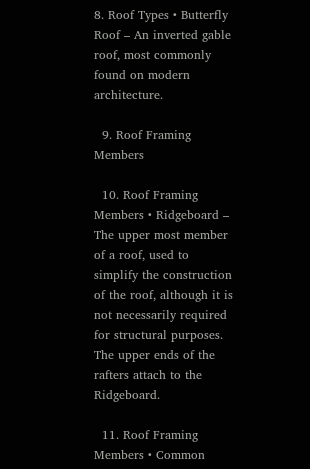8. Roof Types • Butterfly Roof – An inverted gable roof, most commonly found on modern architecture.

  9. Roof Framing Members

  10. Roof Framing Members • Ridgeboard – The upper most member of a roof, used to simplify the construction of the roof, although it is not necessarily required for structural purposes. The upper ends of the rafters attach to the Ridgeboard.

  11. Roof Framing Members • Common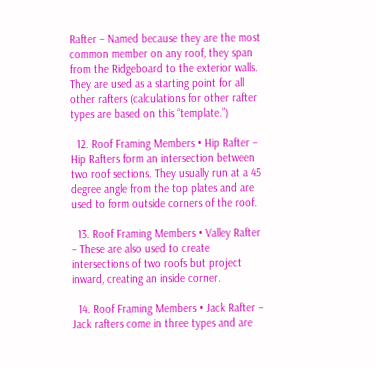Rafter – Named because they are the most common member on any roof, they span from the Ridgeboard to the exterior walls. They are used as a starting point for all other rafters (calculations for other rafter types are based on this “template.”)

  12. Roof Framing Members • Hip Rafter – Hip Rafters form an intersection between two roof sections. They usually run at a 45 degree angle from the top plates and are used to form outside corners of the roof.

  13. Roof Framing Members • Valley Rafter – These are also used to create intersections of two roofs but project inward, creating an inside corner.

  14. Roof Framing Members • Jack Rafter – Jack rafters come in three types and are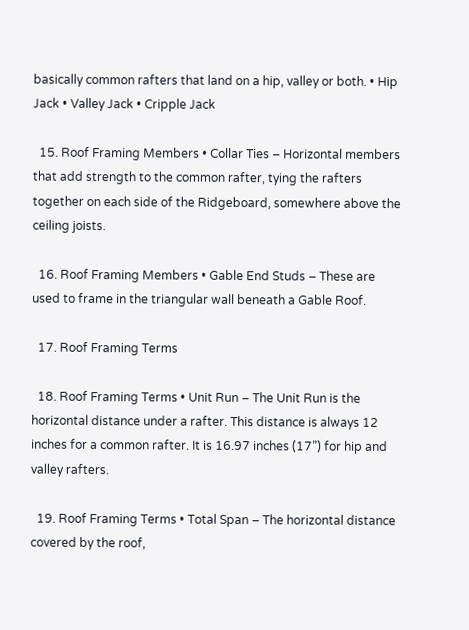basically common rafters that land on a hip, valley or both. • Hip Jack • Valley Jack • Cripple Jack

  15. Roof Framing Members • Collar Ties – Horizontal members that add strength to the common rafter, tying the rafters together on each side of the Ridgeboard, somewhere above the ceiling joists.

  16. Roof Framing Members • Gable End Studs – These are used to frame in the triangular wall beneath a Gable Roof.

  17. Roof Framing Terms

  18. Roof Framing Terms • Unit Run – The Unit Run is the horizontal distance under a rafter. This distance is always 12 inches for a common rafter. It is 16.97 inches (17”) for hip and valley rafters.

  19. Roof Framing Terms • Total Span – The horizontal distance covered by the roof,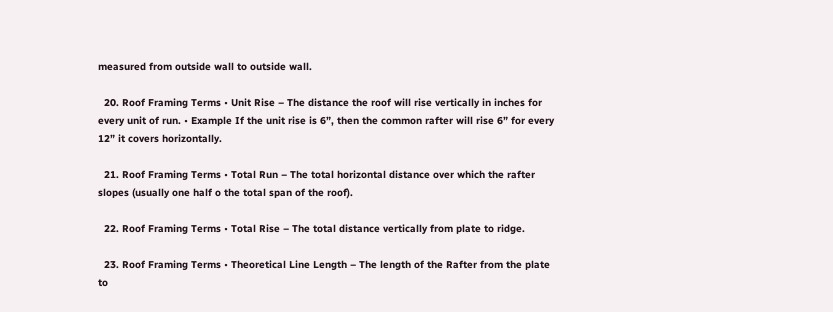measured from outside wall to outside wall.

  20. Roof Framing Terms • Unit Rise – The distance the roof will rise vertically in inches for every unit of run. • Example If the unit rise is 6”, then the common rafter will rise 6” for every 12” it covers horizontally.

  21. Roof Framing Terms • Total Run – The total horizontal distance over which the rafter slopes (usually one half o the total span of the roof).

  22. Roof Framing Terms • Total Rise – The total distance vertically from plate to ridge.

  23. Roof Framing Terms • Theoretical Line Length – The length of the Rafter from the plate to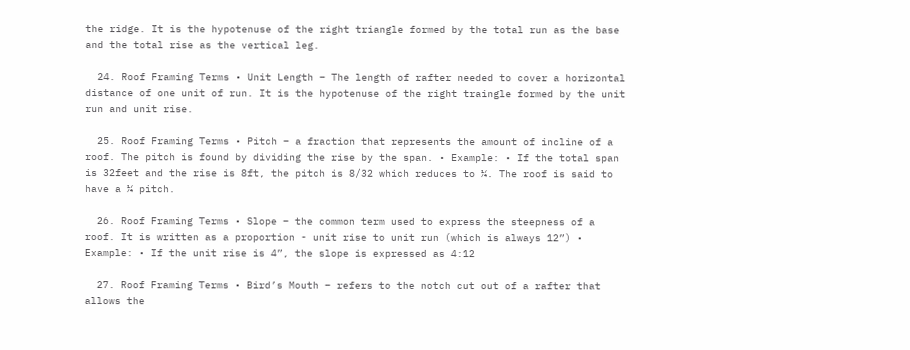the ridge. It is the hypotenuse of the right triangle formed by the total run as the base and the total rise as the vertical leg.

  24. Roof Framing Terms • Unit Length – The length of rafter needed to cover a horizontal distance of one unit of run. It is the hypotenuse of the right traingle formed by the unit run and unit rise.

  25. Roof Framing Terms • Pitch – a fraction that represents the amount of incline of a roof. The pitch is found by dividing the rise by the span. • Example: • If the total span is 32feet and the rise is 8ft, the pitch is 8/32 which reduces to ¼. The roof is said to have a ¼ pitch.

  26. Roof Framing Terms • Slope – the common term used to express the steepness of a roof. It is written as a proportion - unit rise to unit run (which is always 12”) • Example: • If the unit rise is 4”, the slope is expressed as 4:12

  27. Roof Framing Terms • Bird’s Mouth – refers to the notch cut out of a rafter that allows the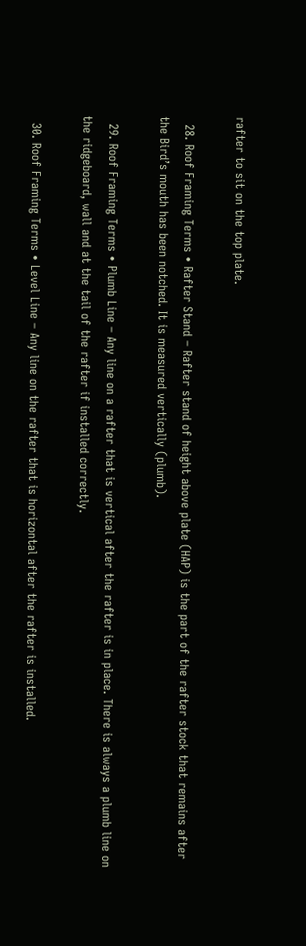rafter to sit on the top plate.

  28. Roof Framing Terms • Rafter Stand – Rafter stand of height above plate (HAP) is the part of the rafter stock that remains after the Bird’s mouth has been notched. It is measured vertically (plumb).

  29. Roof Framing Terms • Plumb Line – Any line on a rafter that is vertical after the rafter is in place. There is always a plumb line on the ridgeboard, wall and at the tail of the rafter if installed correctly.

  30. Roof Framing Terms • Level Line – Any line on the rafter that is horizontal after the rafter is installed.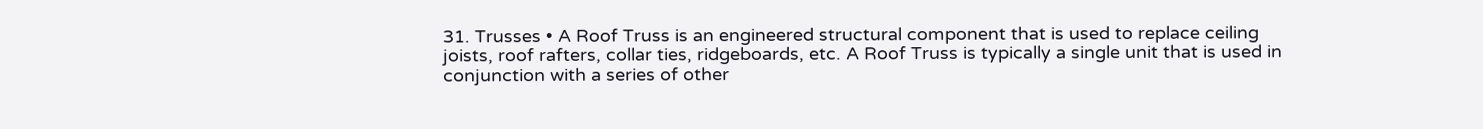31. Trusses • A Roof Truss is an engineered structural component that is used to replace ceiling joists, roof rafters, collar ties, ridgeboards, etc. A Roof Truss is typically a single unit that is used in conjunction with a series of other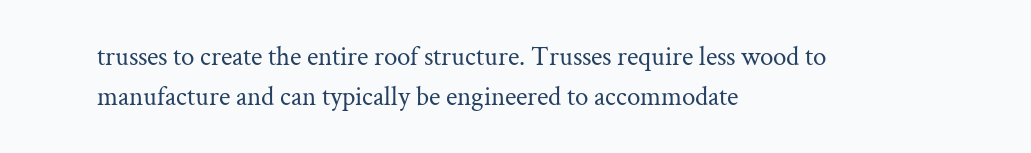trusses to create the entire roof structure. Trusses require less wood to manufacture and can typically be engineered to accommodate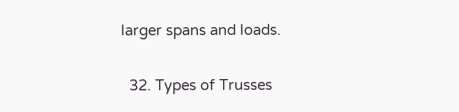larger spans and loads.

  32. Types of Trusses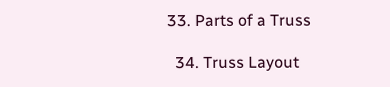33. Parts of a Truss

  34. Truss Layout